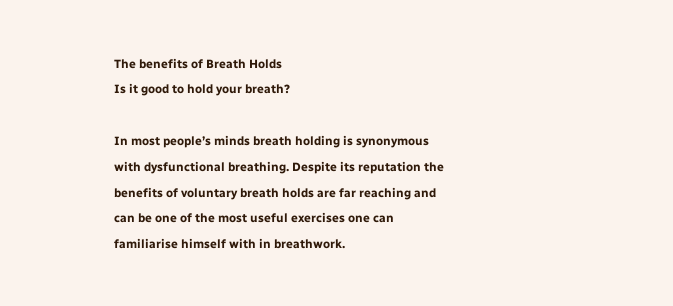The benefits of Breath Holds
Is it good to hold your breath?

In most people’s minds breath holding is synonymous with dysfunctional breathing. Despite its reputation the benefits of voluntary breath holds are far reaching and can be one of the most useful exercises one can familiarise himself with in breathwork.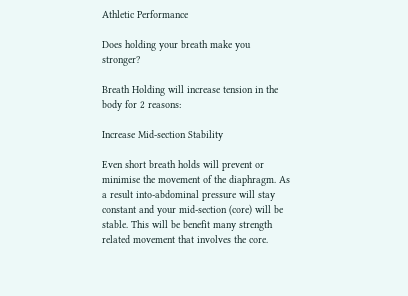Athletic Performance

Does holding your breath make you stronger?

Breath Holding will increase tension in the body for 2 reasons:

Increase Mid-section Stability

Even short breath holds will prevent or minimise the movement of the diaphragm. As a result into-abdominal pressure will stay constant and your mid-section (core) will be stable. This will be benefit many strength related movement that involves the core.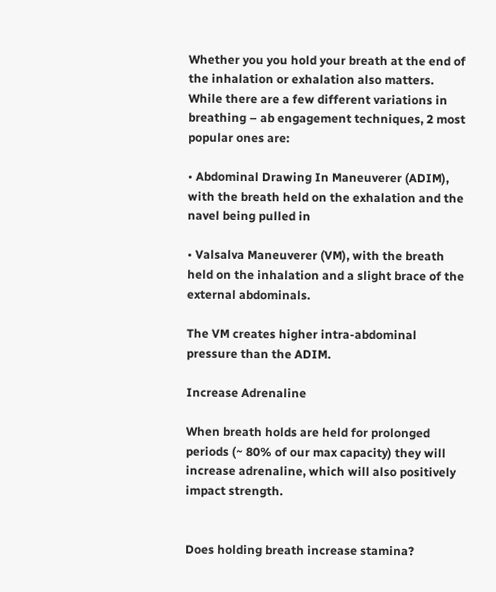Whether you you hold your breath at the end of the inhalation or exhalation also matters. While there are a few different variations in breathing – ab engagement techniques, 2 most popular ones are:

• Abdominal Drawing In Maneuverer (ADIM), with the breath held on the exhalation and the navel being pulled in

• Valsalva Maneuverer (VM), with the breath held on the inhalation and a slight brace of the external abdominals.

The VM creates higher intra-abdominal pressure than the ADIM.

Increase Adrenaline

When breath holds are held for prolonged periods (~ 80% of our max capacity) they will increase adrenaline, which will also positively impact strength.


Does holding breath increase stamina?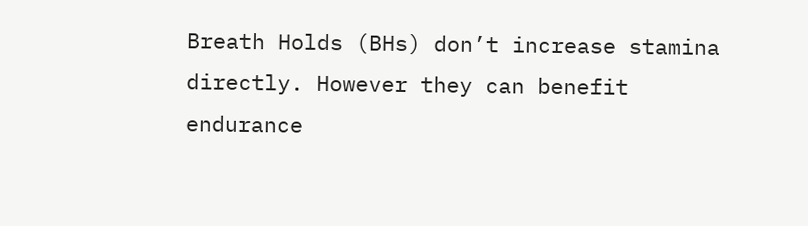Breath Holds (BHs) don’t increase stamina directly. However they can benefit endurance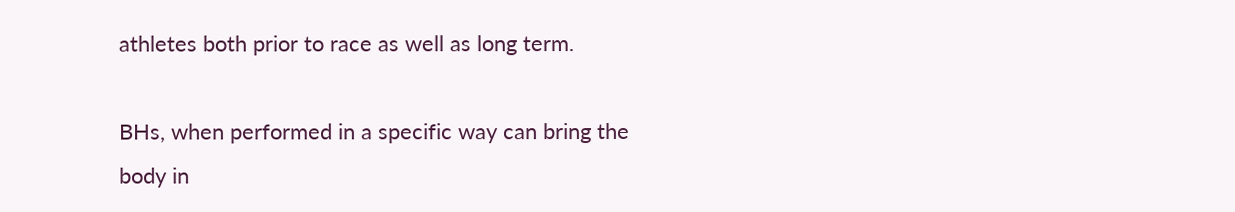athletes both prior to race as well as long term.

BHs, when performed in a specific way can bring the body in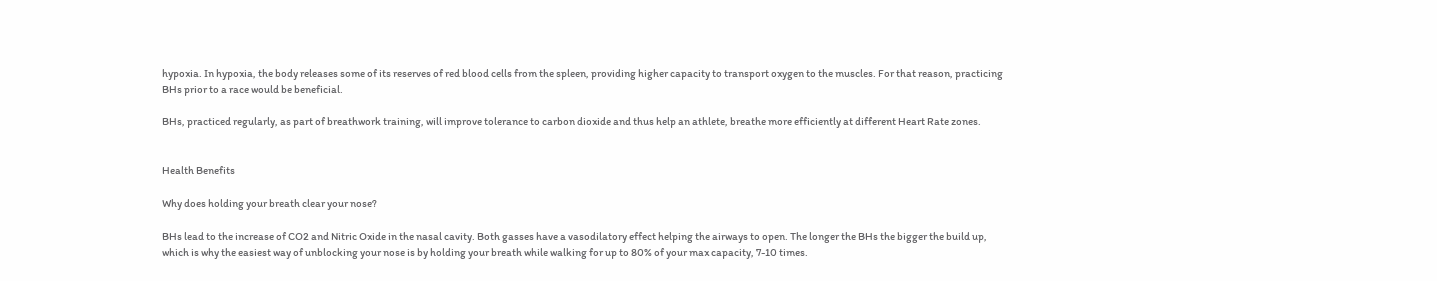hypoxia. In hypoxia, the body releases some of its reserves of red blood cells from the spleen, providing higher capacity to transport oxygen to the muscles. For that reason, practicing BHs prior to a race would be beneficial.

BHs, practiced regularly, as part of breathwork training, will improve tolerance to carbon dioxide and thus help an athlete, breathe more efficiently at different Heart Rate zones.


Health Benefits

Why does holding your breath clear your nose?

BHs lead to the increase of CO2 and Nitric Oxide in the nasal cavity. Both gasses have a vasodilatory effect helping the airways to open. The longer the BHs the bigger the build up, which is why the easiest way of unblocking your nose is by holding your breath while walking for up to 80% of your max capacity, 7-10 times.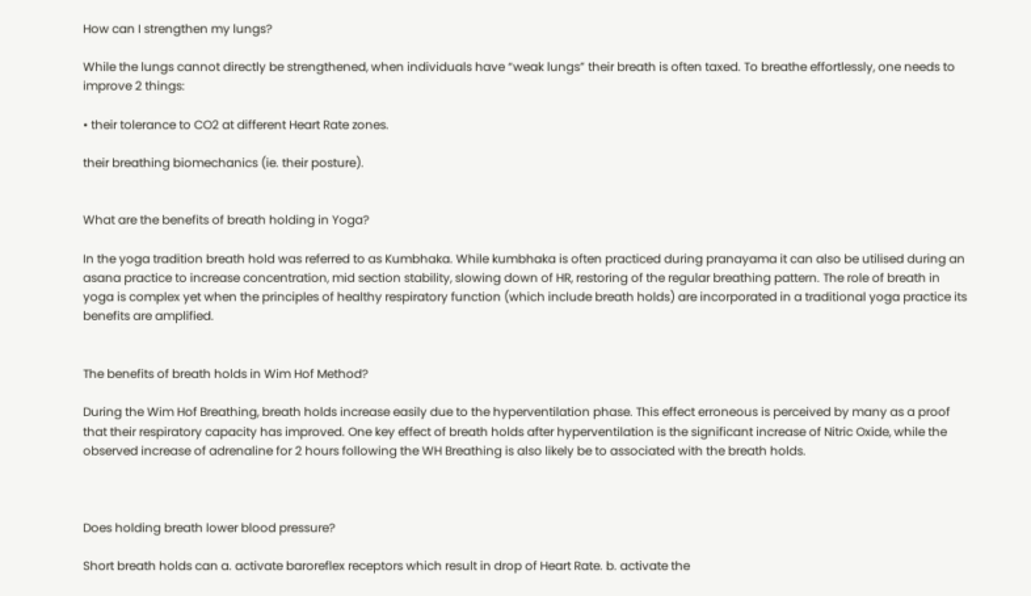How can I strengthen my lungs?

While the lungs cannot directly be strengthened, when individuals have “weak lungs” their breath is often taxed. To breathe effortlessly, one needs to improve 2 things:

• their tolerance to CO2 at different Heart Rate zones.

their breathing biomechanics (ie. their posture).


What are the benefits of breath holding in Yoga?

In the yoga tradition breath hold was referred to as Kumbhaka. While kumbhaka is often practiced during pranayama it can also be utilised during an asana practice to increase concentration, mid section stability, slowing down of HR, restoring of the regular breathing pattern. The role of breath in yoga is complex yet when the principles of healthy respiratory function (which include breath holds) are incorporated in a traditional yoga practice its benefits are amplified.


The benefits of breath holds in Wim Hof Method?

During the Wim Hof Breathing, breath holds increase easily due to the hyperventilation phase. This effect erroneous is perceived by many as a proof that their respiratory capacity has improved. One key effect of breath holds after hyperventilation is the significant increase of Nitric Oxide, while the observed increase of adrenaline for 2 hours following the WH Breathing is also likely be to associated with the breath holds.



Does holding breath lower blood pressure?

Short breath holds can a. activate baroreflex receptors which result in drop of Heart Rate. b. activate the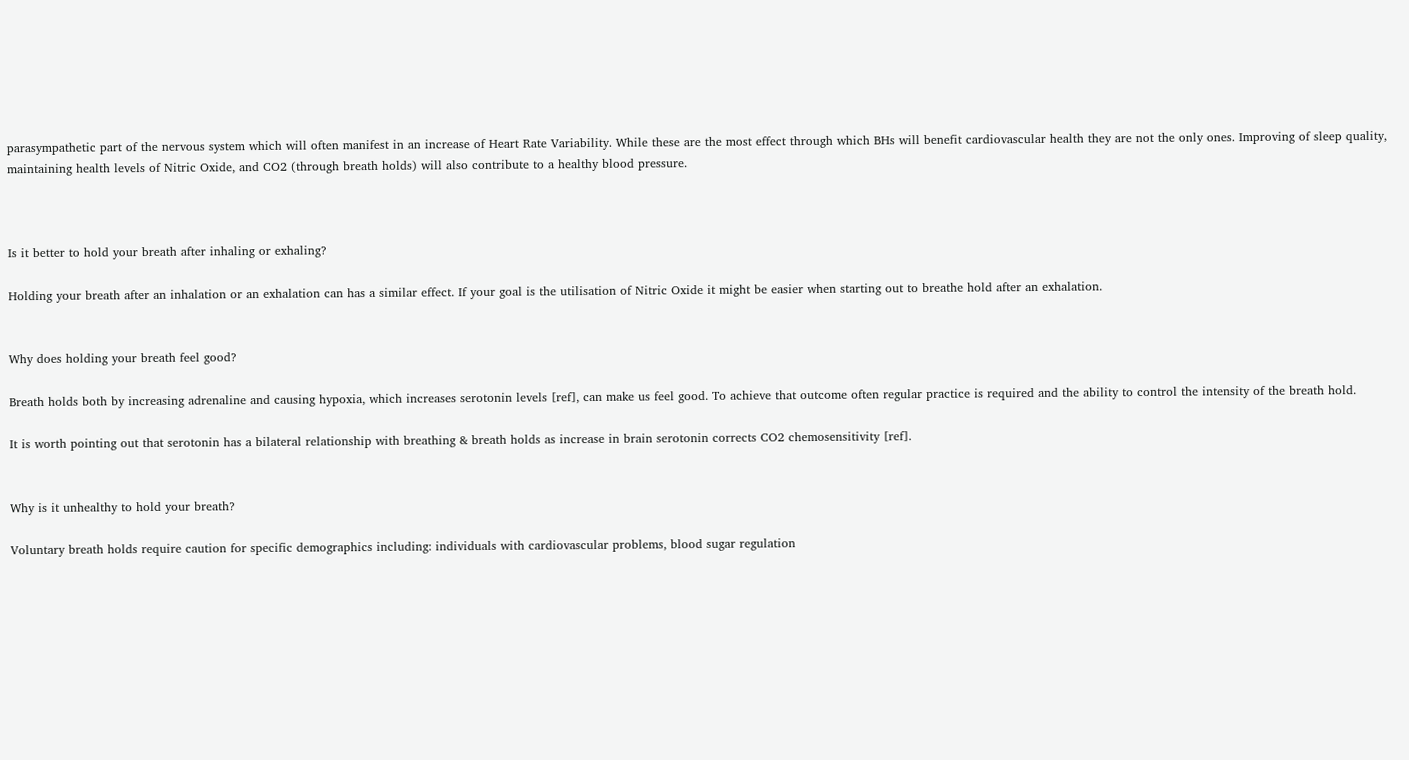parasympathetic part of the nervous system which will often manifest in an increase of Heart Rate Variability. While these are the most effect through which BHs will benefit cardiovascular health they are not the only ones. Improving of sleep quality, maintaining health levels of Nitric Oxide, and CO2 (through breath holds) will also contribute to a healthy blood pressure.



Is it better to hold your breath after inhaling or exhaling?

Holding your breath after an inhalation or an exhalation can has a similar effect. If your goal is the utilisation of Nitric Oxide it might be easier when starting out to breathe hold after an exhalation.


Why does holding your breath feel good?

Breath holds both by increasing adrenaline and causing hypoxia, which increases serotonin levels [ref], can make us feel good. To achieve that outcome often regular practice is required and the ability to control the intensity of the breath hold.

It is worth pointing out that serotonin has a bilateral relationship with breathing & breath holds as increase in brain serotonin corrects CO2 chemosensitivity [ref].


Why is it unhealthy to hold your breath?

Voluntary breath holds require caution for specific demographics including: individuals with cardiovascular problems, blood sugar regulation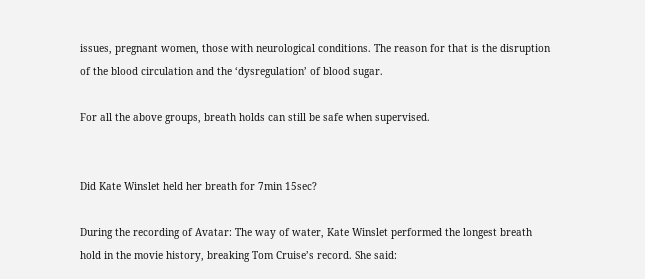issues, pregnant women, those with neurological conditions. The reason for that is the disruption of the blood circulation and the ‘dysregulation’ of blood sugar.

For all the above groups, breath holds can still be safe when supervised.


Did Kate Winslet held her breath for 7min 15sec?

During the recording of Avatar: The way of water, Kate Winslet performed the longest breath hold in the movie history, breaking Tom Cruise’s record. She said: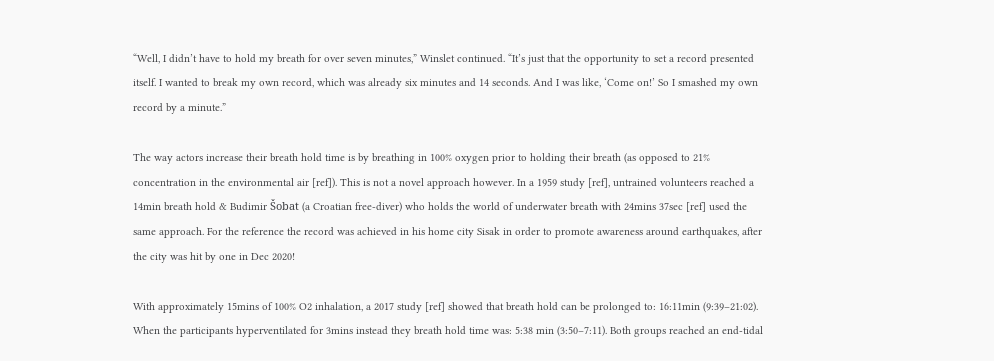“Well, I didn’t have to hold my breath for over seven minutes,” Winslet continued. “It’s just that the opportunity to set a record presented itself. I wanted to break my own record, which was already six minutes and 14 seconds. And I was like, ‘Come on!’ So I smashed my own record by a minute.”

The way actors increase their breath hold time is by breathing in 100% oxygen prior to holding their breath (as opposed to 21% concentration in the environmental air [ref]). This is not a novel approach however. In a 1959 study [ref], untrained volunteers reached a 14min breath hold & Budimir Šobat (a Croatian free-diver) who holds the world of underwater breath with 24mins 37sec [ref] used the same approach. For the reference the record was achieved in his home city Sisak in order to promote awareness around earthquakes, after the city was hit by one in Dec 2020!

With approximately 15mins of 100% O2 inhalation, a 2017 study [ref] showed that breath hold can be prolonged to: 16:11min (9:39–21:02). When the participants hyperventilated for 3mins instead they breath hold time was: 5:38 min (3:50–7:11). Both groups reached an end-tidal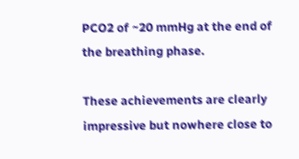PCO2 of ~20 mmHg at the end of the breathing phase.

These achievements are clearly impressive but nowhere close to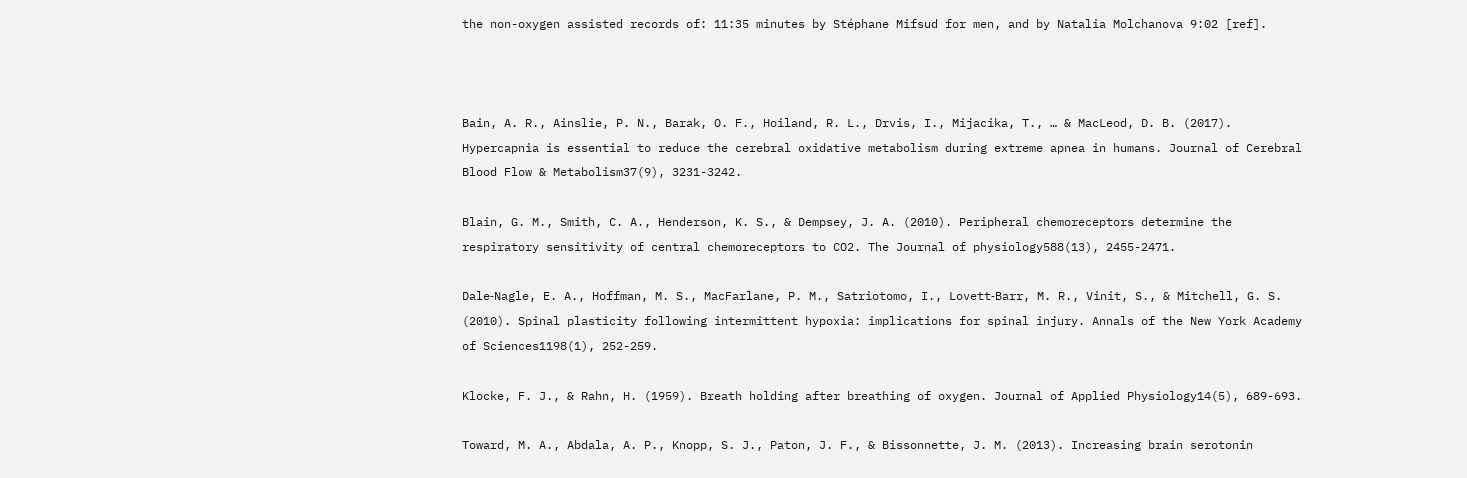the non-oxygen assisted records of: 11:35 minutes by Stéphane Mifsud for men, and by Natalia Molchanova 9:02 [ref].



Bain, A. R., Ainslie, P. N., Barak, O. F., Hoiland, R. L., Drvis, I., Mijacika, T., … & MacLeod, D. B. (2017). Hypercapnia is essential to reduce the cerebral oxidative metabolism during extreme apnea in humans. Journal of Cerebral Blood Flow & Metabolism37(9), 3231-3242.

Blain, G. M., Smith, C. A., Henderson, K. S., & Dempsey, J. A. (2010). Peripheral chemoreceptors determine the respiratory sensitivity of central chemoreceptors to CO2. The Journal of physiology588(13), 2455-2471.

Dale‐Nagle, E. A., Hoffman, M. S., MacFarlane, P. M., Satriotomo, I., Lovett‐Barr, M. R., Vinit, S., & Mitchell, G. S. (2010). Spinal plasticity following intermittent hypoxia: implications for spinal injury. Annals of the New York Academy of Sciences1198(1), 252-259.

Klocke, F. J., & Rahn, H. (1959). Breath holding after breathing of oxygen. Journal of Applied Physiology14(5), 689-693.

Toward, M. A., Abdala, A. P., Knopp, S. J., Paton, J. F., & Bissonnette, J. M. (2013). Increasing brain serotonin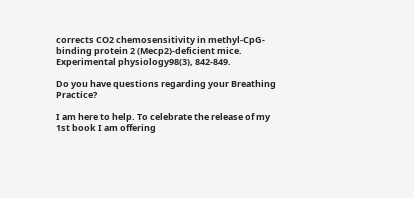corrects CO2 chemosensitivity in methyl‐CpG‐binding protein 2 (Mecp2)‐deficient mice. Experimental physiology98(3), 842-849.

Do you have questions regarding your Breathing Practice?

I am here to help. To celebrate the release of my 1st book I am offering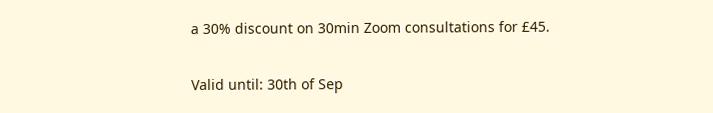a 30% discount on 30min Zoom consultations for £45.

Valid until: 30th of Sep